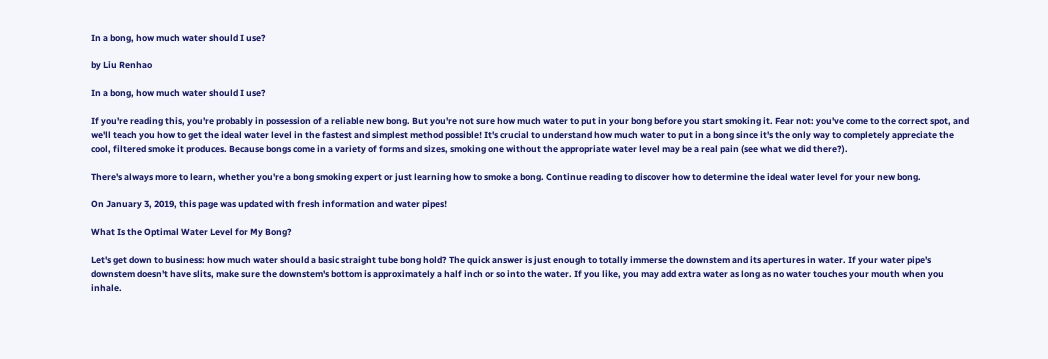In a bong, how much water should I use?

by Liu Renhao

In a bong, how much water should I use?

If you're reading this, you're probably in possession of a reliable new bong. But you're not sure how much water to put in your bong before you start smoking it. Fear not: you've come to the correct spot, and we'll teach you how to get the ideal water level in the fastest and simplest method possible! It's crucial to understand how much water to put in a bong since it's the only way to completely appreciate the cool, filtered smoke it produces. Because bongs come in a variety of forms and sizes, smoking one without the appropriate water level may be a real pain (see what we did there?).

There's always more to learn, whether you're a bong smoking expert or just learning how to smoke a bong. Continue reading to discover how to determine the ideal water level for your new bong.

On January 3, 2019, this page was updated with fresh information and water pipes!

What Is the Optimal Water Level for My Bong?

Let's get down to business: how much water should a basic straight tube bong hold? The quick answer is just enough to totally immerse the downstem and its apertures in water. If your water pipe's downstem doesn't have slits, make sure the downstem's bottom is approximately a half inch or so into the water. If you like, you may add extra water as long as no water touches your mouth when you inhale.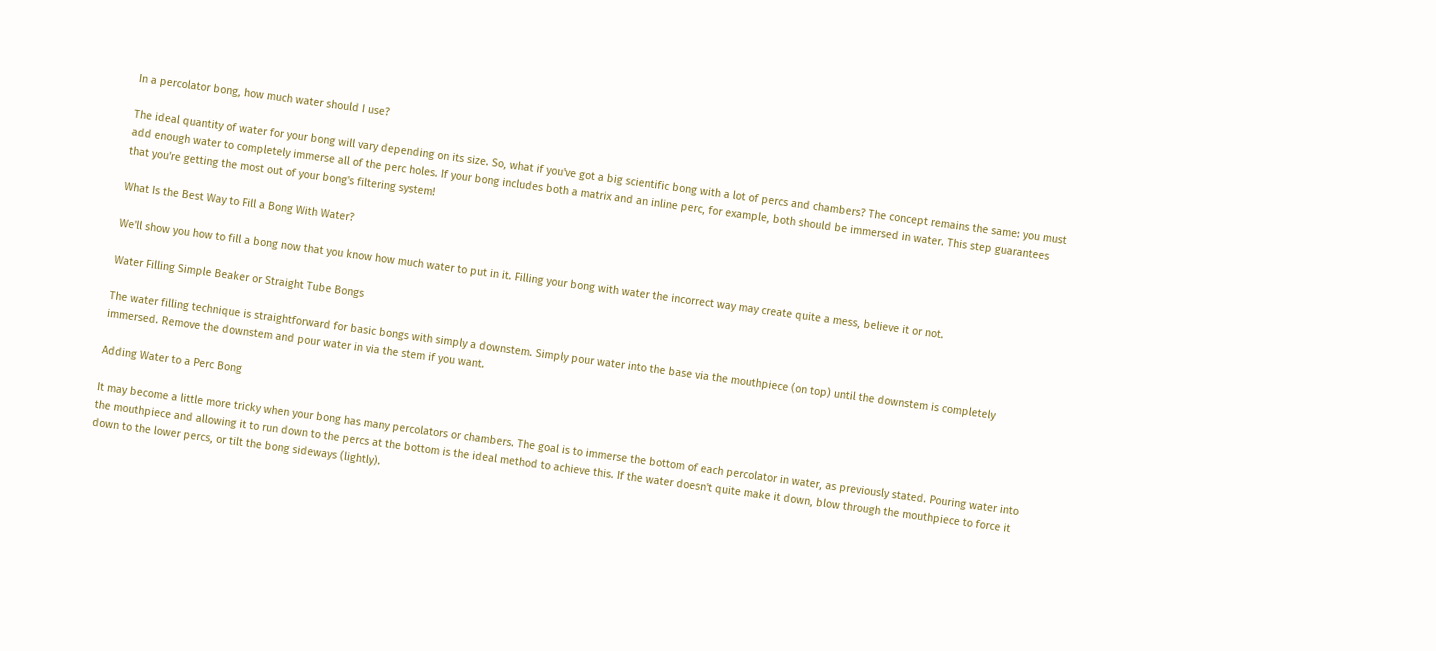In a percolator bong, how much water should I use?

The ideal quantity of water for your bong will vary depending on its size. So, what if you've got a big scientific bong with a lot of percs and chambers? The concept remains the same: you must add enough water to completely immerse all of the perc holes. If your bong includes both a matrix and an inline perc, for example, both should be immersed in water. This step guarantees that you're getting the most out of your bong's filtering system!

What Is the Best Way to Fill a Bong With Water?

We'll show you how to fill a bong now that you know how much water to put in it. Filling your bong with water the incorrect way may create quite a mess, believe it or not.

Water Filling Simple Beaker or Straight Tube Bongs

The water filling technique is straightforward for basic bongs with simply a downstem. Simply pour water into the base via the mouthpiece (on top) until the downstem is completely immersed. Remove the downstem and pour water in via the stem if you want.

Adding Water to a Perc Bong

It may become a little more tricky when your bong has many percolators or chambers. The goal is to immerse the bottom of each percolator in water, as previously stated. Pouring water into the mouthpiece and allowing it to run down to the percs at the bottom is the ideal method to achieve this. If the water doesn't quite make it down, blow through the mouthpiece to force it down to the lower percs, or tilt the bong sideways (lightly).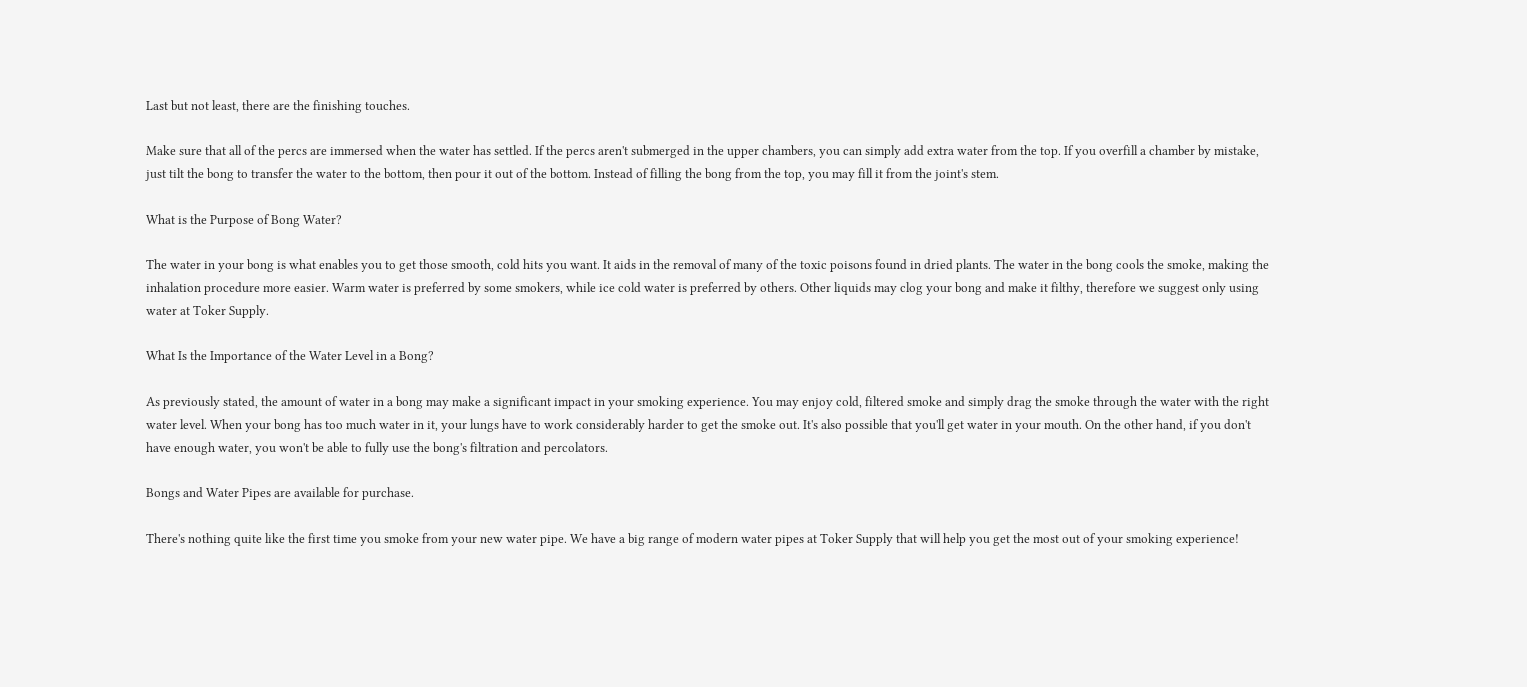Last but not least, there are the finishing touches.

Make sure that all of the percs are immersed when the water has settled. If the percs aren't submerged in the upper chambers, you can simply add extra water from the top. If you overfill a chamber by mistake, just tilt the bong to transfer the water to the bottom, then pour it out of the bottom. Instead of filling the bong from the top, you may fill it from the joint's stem.

What is the Purpose of Bong Water?

The water in your bong is what enables you to get those smooth, cold hits you want. It aids in the removal of many of the toxic poisons found in dried plants. The water in the bong cools the smoke, making the inhalation procedure more easier. Warm water is preferred by some smokers, while ice cold water is preferred by others. Other liquids may clog your bong and make it filthy, therefore we suggest only using water at Toker Supply.

What Is the Importance of the Water Level in a Bong?

As previously stated, the amount of water in a bong may make a significant impact in your smoking experience. You may enjoy cold, filtered smoke and simply drag the smoke through the water with the right water level. When your bong has too much water in it, your lungs have to work considerably harder to get the smoke out. It's also possible that you'll get water in your mouth. On the other hand, if you don't have enough water, you won't be able to fully use the bong's filtration and percolators.

Bongs and Water Pipes are available for purchase.

There's nothing quite like the first time you smoke from your new water pipe. We have a big range of modern water pipes at Toker Supply that will help you get the most out of your smoking experience!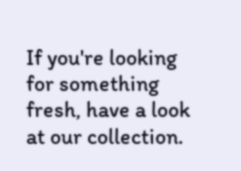If you're looking for something fresh, have a look at our collection.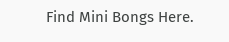Find Mini Bongs Here.